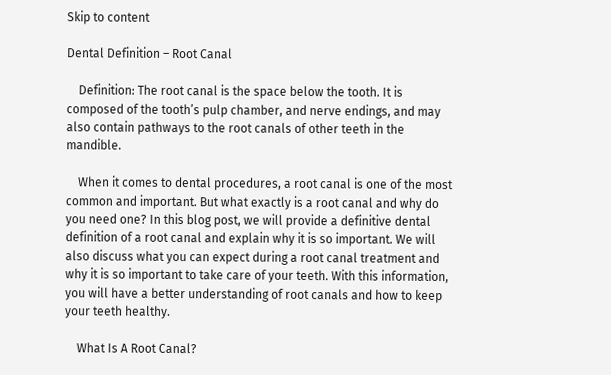Skip to content

Dental Definition – Root Canal

    Definition: The root canal is the space below the tooth. It is composed of the tooth’s pulp chamber, and nerve endings, and may also contain pathways to the root canals of other teeth in the mandible.

    When it comes to dental procedures, a root canal is one of the most common and important. But what exactly is a root canal and why do you need one? In this blog post, we will provide a definitive dental definition of a root canal and explain why it is so important. We will also discuss what you can expect during a root canal treatment and why it is so important to take care of your teeth. With this information, you will have a better understanding of root canals and how to keep your teeth healthy.

    What Is A Root Canal?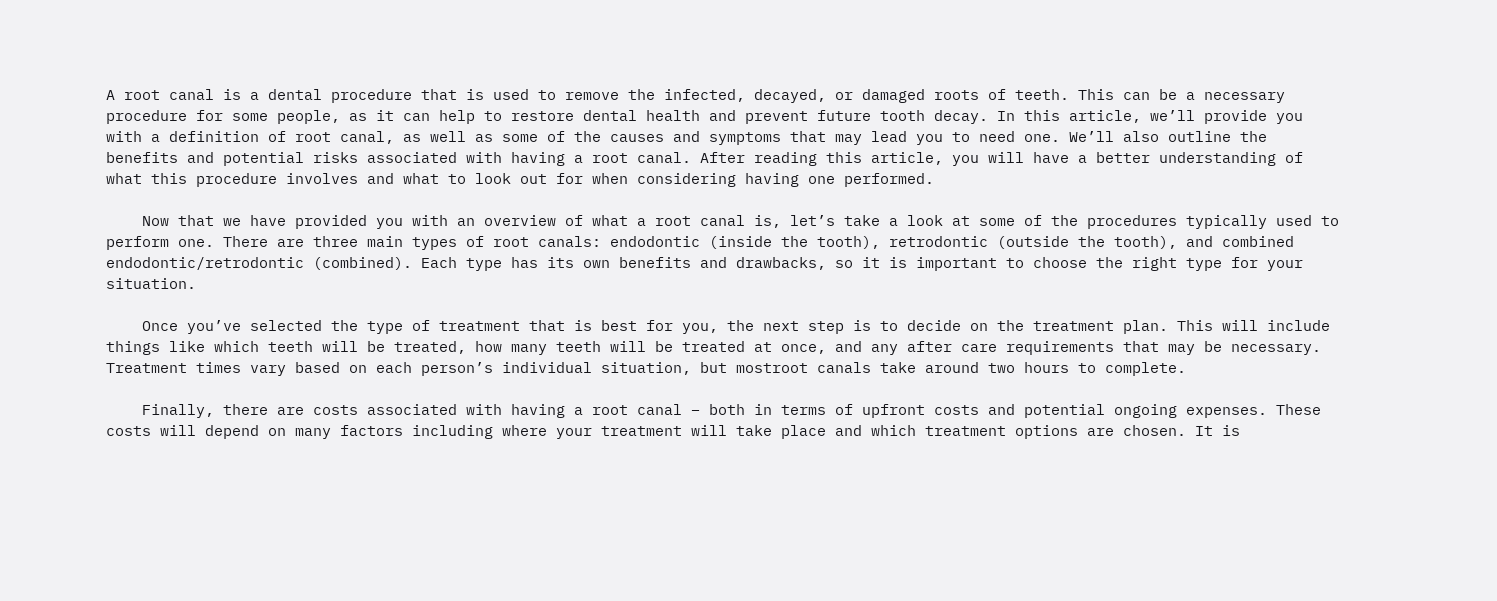A root canal is a dental procedure that is used to remove the infected, decayed, or damaged roots of teeth. This can be a necessary procedure for some people, as it can help to restore dental health and prevent future tooth decay. In this article, we’ll provide you with a definition of root canal, as well as some of the causes and symptoms that may lead you to need one. We’ll also outline the benefits and potential risks associated with having a root canal. After reading this article, you will have a better understanding of what this procedure involves and what to look out for when considering having one performed.

    Now that we have provided you with an overview of what a root canal is, let’s take a look at some of the procedures typically used to perform one. There are three main types of root canals: endodontic (inside the tooth), retrodontic (outside the tooth), and combined endodontic/retrodontic (combined). Each type has its own benefits and drawbacks, so it is important to choose the right type for your situation.

    Once you’ve selected the type of treatment that is best for you, the next step is to decide on the treatment plan. This will include things like which teeth will be treated, how many teeth will be treated at once, and any after care requirements that may be necessary. Treatment times vary based on each person’s individual situation, but mostroot canals take around two hours to complete.

    Finally, there are costs associated with having a root canal – both in terms of upfront costs and potential ongoing expenses. These costs will depend on many factors including where your treatment will take place and which treatment options are chosen. It is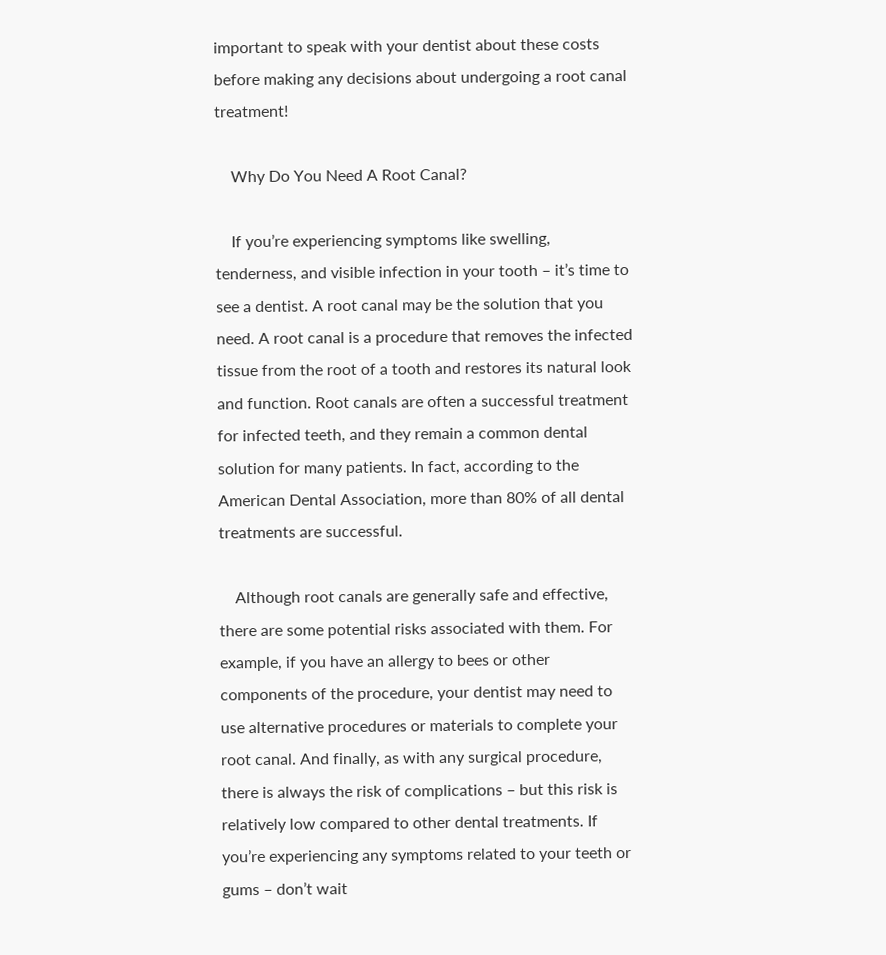important to speak with your dentist about these costs before making any decisions about undergoing a root canal treatment!

    Why Do You Need A Root Canal?

    If you’re experiencing symptoms like swelling, tenderness, and visible infection in your tooth – it’s time to see a dentist. A root canal may be the solution that you need. A root canal is a procedure that removes the infected tissue from the root of a tooth and restores its natural look and function. Root canals are often a successful treatment for infected teeth, and they remain a common dental solution for many patients. In fact, according to the American Dental Association, more than 80% of all dental treatments are successful.

    Although root canals are generally safe and effective, there are some potential risks associated with them. For example, if you have an allergy to bees or other components of the procedure, your dentist may need to use alternative procedures or materials to complete your root canal. And finally, as with any surgical procedure, there is always the risk of complications – but this risk is relatively low compared to other dental treatments. If you’re experiencing any symptoms related to your teeth or gums – don’t wait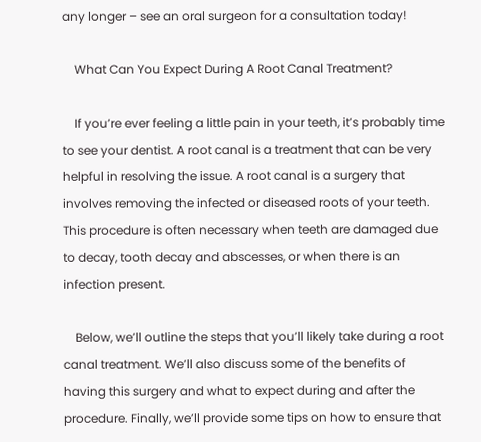any longer – see an oral surgeon for a consultation today!

    What Can You Expect During A Root Canal Treatment?

    If you’re ever feeling a little pain in your teeth, it’s probably time to see your dentist. A root canal is a treatment that can be very helpful in resolving the issue. A root canal is a surgery that involves removing the infected or diseased roots of your teeth. This procedure is often necessary when teeth are damaged due to decay, tooth decay and abscesses, or when there is an infection present.

    Below, we’ll outline the steps that you’ll likely take during a root canal treatment. We’ll also discuss some of the benefits of having this surgery and what to expect during and after the procedure. Finally, we’ll provide some tips on how to ensure that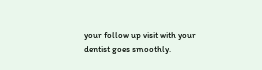your follow up visit with your dentist goes smoothly.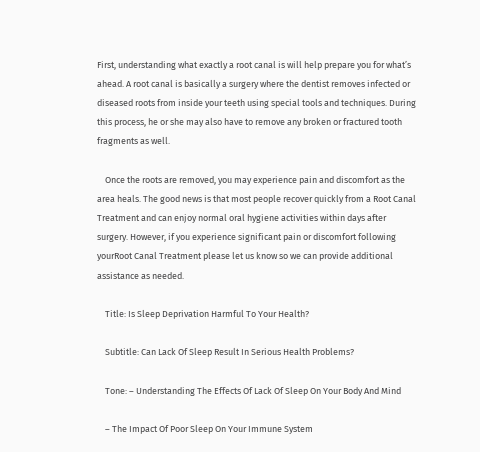First, understanding what exactly a root canal is will help prepare you for what’s ahead. A root canal is basically a surgery where the dentist removes infected or diseased roots from inside your teeth using special tools and techniques. During this process, he or she may also have to remove any broken or fractured tooth fragments as well.

    Once the roots are removed, you may experience pain and discomfort as the area heals. The good news is that most people recover quickly from a Root Canal Treatment and can enjoy normal oral hygiene activities within days after surgery. However, if you experience significant pain or discomfort following yourRoot Canal Treatment please let us know so we can provide additional assistance as needed.

    Title: Is Sleep Deprivation Harmful To Your Health?

    Subtitle: Can Lack Of Sleep Result In Serious Health Problems?

    Tone: – Understanding The Effects Of Lack Of Sleep On Your Body And Mind

    – The Impact Of Poor Sleep On Your Immune System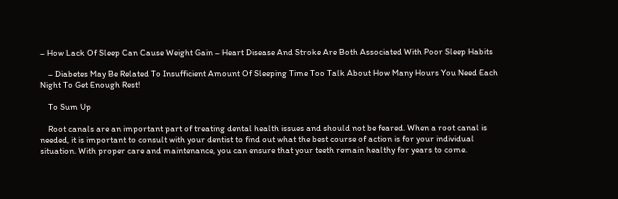– How Lack Of Sleep Can Cause Weight Gain – Heart Disease And Stroke Are Both Associated With Poor Sleep Habits

    – Diabetes May Be Related To Insufficient Amount Of Sleeping Time Too Talk About How Many Hours You Need Each Night To Get Enough Rest!

    To Sum Up

    Root canals are an important part of treating dental health issues and should not be feared. When a root canal is needed, it is important to consult with your dentist to find out what the best course of action is for your individual situation. With proper care and maintenance, you can ensure that your teeth remain healthy for years to come.